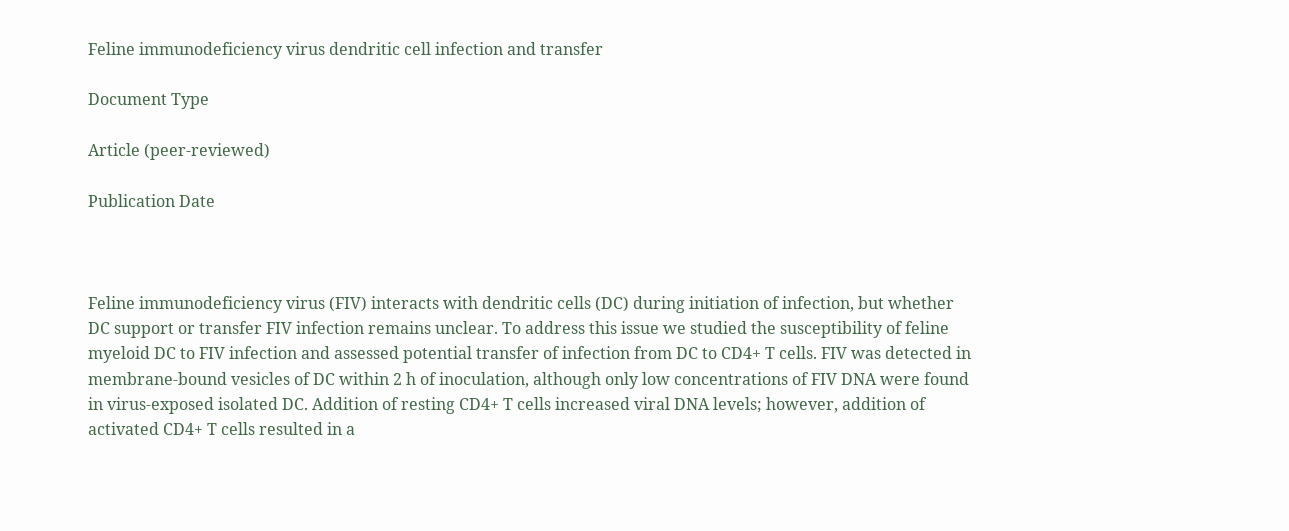Feline immunodeficiency virus dendritic cell infection and transfer

Document Type

Article (peer-reviewed)

Publication Date



Feline immunodeficiency virus (FIV) interacts with dendritic cells (DC) during initiation of infection, but whether DC support or transfer FIV infection remains unclear. To address this issue we studied the susceptibility of feline myeloid DC to FIV infection and assessed potential transfer of infection from DC to CD4+ T cells. FIV was detected in membrane-bound vesicles of DC within 2 h of inoculation, although only low concentrations of FIV DNA were found in virus-exposed isolated DC. Addition of resting CD4+ T cells increased viral DNA levels; however, addition of activated CD4+ T cells resulted in a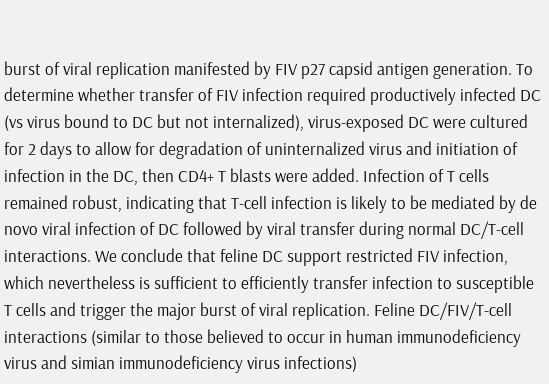burst of viral replication manifested by FIV p27 capsid antigen generation. To determine whether transfer of FIV infection required productively infected DC (vs virus bound to DC but not internalized), virus-exposed DC were cultured for 2 days to allow for degradation of uninternalized virus and initiation of infection in the DC, then CD4+ T blasts were added. Infection of T cells remained robust, indicating that T-cell infection is likely to be mediated by de novo viral infection of DC followed by viral transfer during normal DC/T-cell interactions. We conclude that feline DC support restricted FIV infection, which nevertheless is sufficient to efficiently transfer infection to susceptible T cells and trigger the major burst of viral replication. Feline DC/FIV/T-cell interactions (similar to those believed to occur in human immunodeficiency virus and simian immunodeficiency virus infections)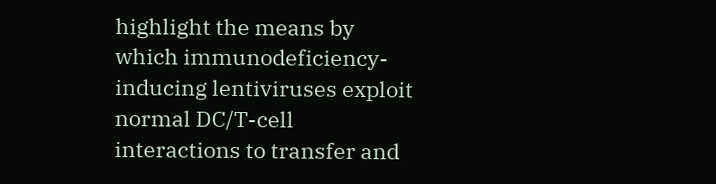highlight the means by which immunodeficiency-inducing lentiviruses exploit normal DC/T-cell interactions to transfer and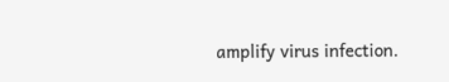amplify virus infection.